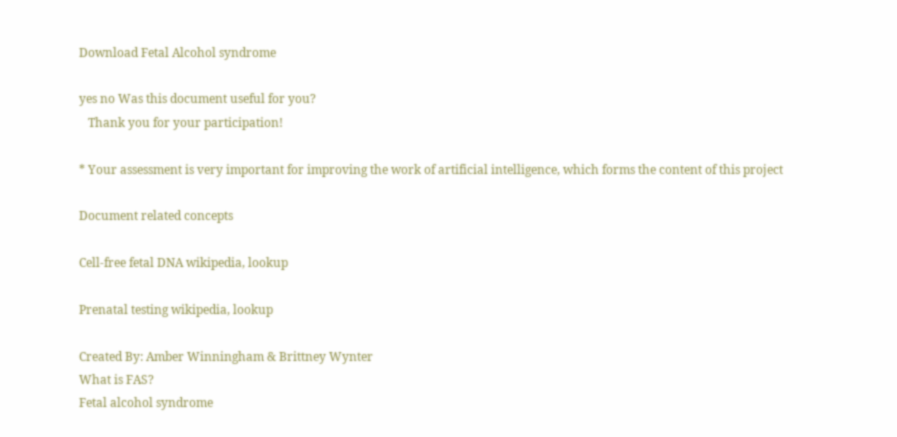Download Fetal Alcohol syndrome

yes no Was this document useful for you?
   Thank you for your participation!

* Your assessment is very important for improving the work of artificial intelligence, which forms the content of this project

Document related concepts

Cell-free fetal DNA wikipedia, lookup

Prenatal testing wikipedia, lookup

Created By: Amber Winningham & Brittney Wynter
What is FAS?
Fetal alcohol syndrome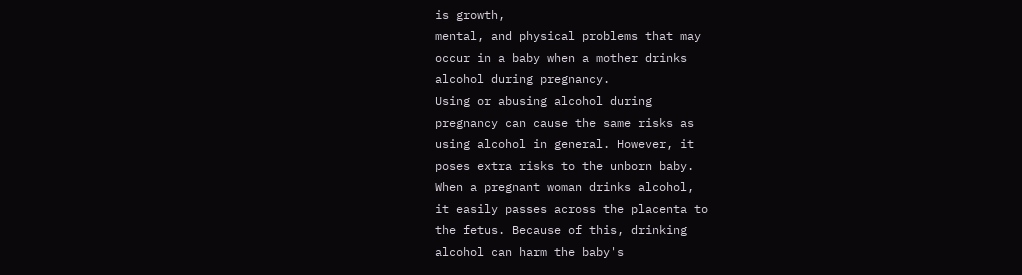is growth,
mental, and physical problems that may
occur in a baby when a mother drinks
alcohol during pregnancy.
Using or abusing alcohol during
pregnancy can cause the same risks as
using alcohol in general. However, it
poses extra risks to the unborn baby.
When a pregnant woman drinks alcohol,
it easily passes across the placenta to
the fetus. Because of this, drinking
alcohol can harm the baby's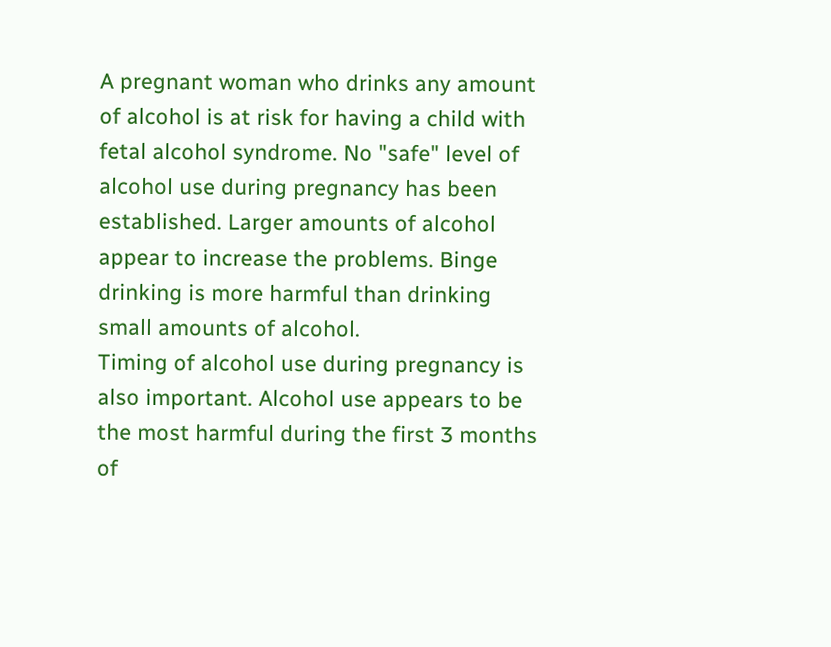A pregnant woman who drinks any amount
of alcohol is at risk for having a child with
fetal alcohol syndrome. No "safe" level of
alcohol use during pregnancy has been
established. Larger amounts of alcohol
appear to increase the problems. Binge
drinking is more harmful than drinking
small amounts of alcohol.
Timing of alcohol use during pregnancy is
also important. Alcohol use appears to be
the most harmful during the first 3 months
of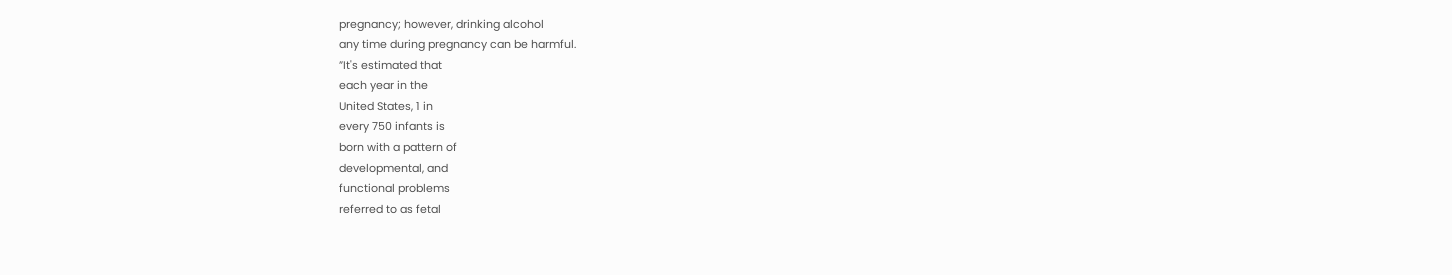pregnancy; however, drinking alcohol
any time during pregnancy can be harmful.
”It's estimated that
each year in the
United States, 1 in
every 750 infants is
born with a pattern of
developmental, and
functional problems
referred to as fetal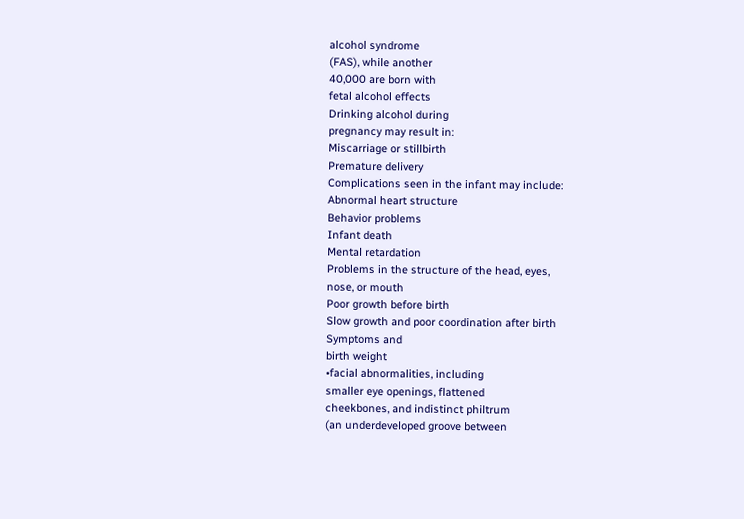alcohol syndrome
(FAS), while another
40,000 are born with
fetal alcohol effects
Drinking alcohol during
pregnancy may result in:
Miscarriage or stillbirth
Premature delivery
Complications seen in the infant may include:
Abnormal heart structure
Behavior problems
Infant death
Mental retardation
Problems in the structure of the head, eyes,
nose, or mouth
Poor growth before birth
Slow growth and poor coordination after birth
Symptoms and
birth weight
•facial abnormalities, including
smaller eye openings, flattened
cheekbones, and indistinct philtrum
(an underdeveloped groove between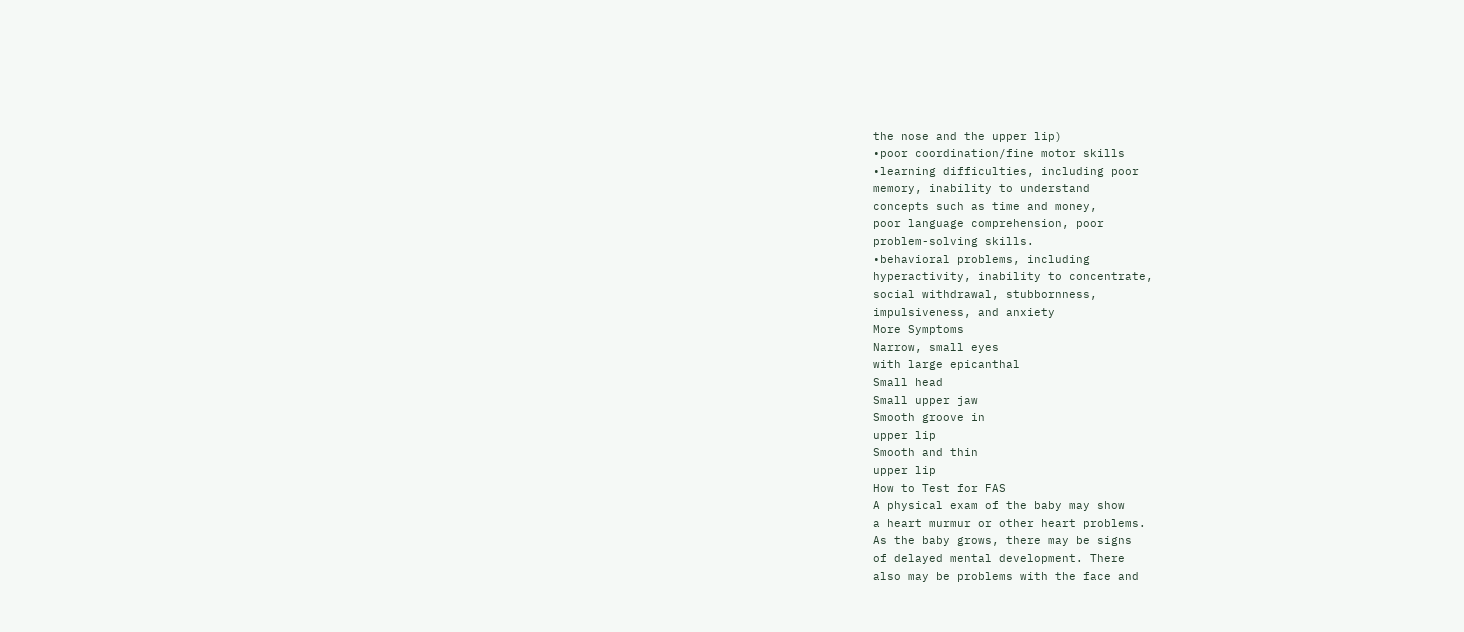the nose and the upper lip)
•poor coordination/fine motor skills
•learning difficulties, including poor
memory, inability to understand
concepts such as time and money,
poor language comprehension, poor
problem-solving skills.
•behavioral problems, including
hyperactivity, inability to concentrate,
social withdrawal, stubbornness,
impulsiveness, and anxiety
More Symptoms
Narrow, small eyes
with large epicanthal
Small head
Small upper jaw
Smooth groove in
upper lip
Smooth and thin
upper lip
How to Test for FAS
A physical exam of the baby may show
a heart murmur or other heart problems.
As the baby grows, there may be signs
of delayed mental development. There
also may be problems with the face and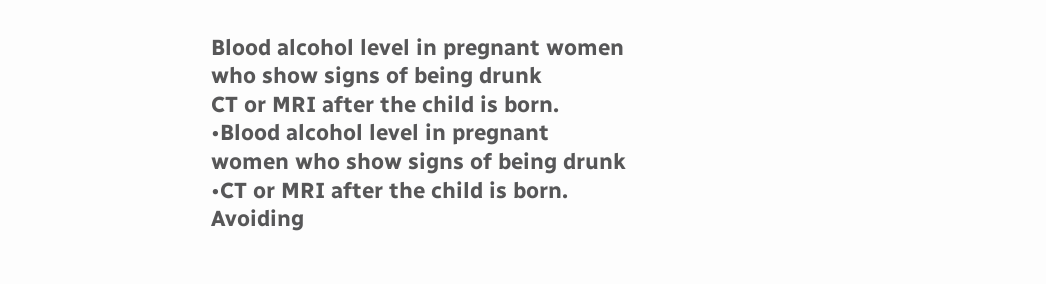Blood alcohol level in pregnant women
who show signs of being drunk
CT or MRI after the child is born.
•Blood alcohol level in pregnant
women who show signs of being drunk
•CT or MRI after the child is born.
Avoiding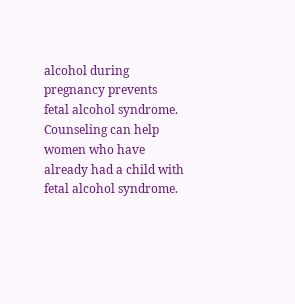alcohol during
pregnancy prevents
fetal alcohol syndrome.
Counseling can help
women who have
already had a child with
fetal alcohol syndrome.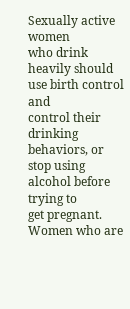Sexually active women
who drink heavily should
use birth control and
control their drinking
behaviors, or stop using
alcohol before trying to
get pregnant.
Women who are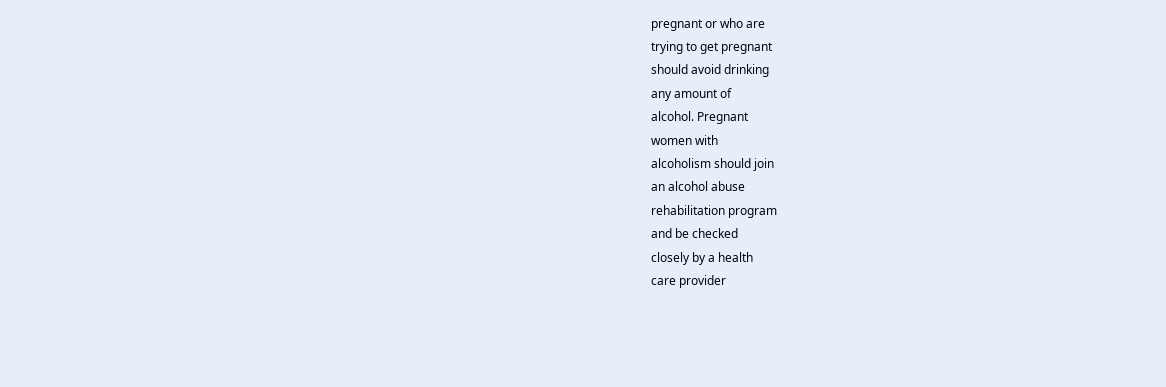pregnant or who are
trying to get pregnant
should avoid drinking
any amount of
alcohol. Pregnant
women with
alcoholism should join
an alcohol abuse
rehabilitation program
and be checked
closely by a health
care provider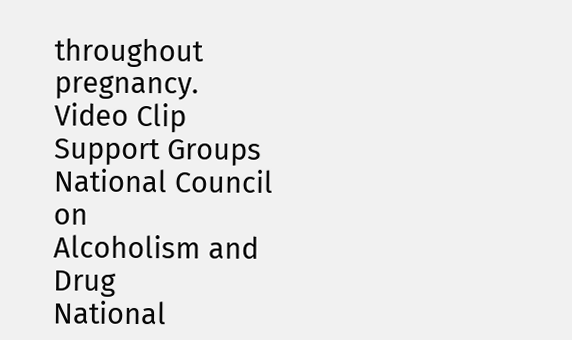throughout pregnancy.
Video Clip
Support Groups
National Council on
Alcoholism and Drug
National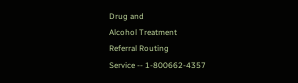Drug and
Alcohol Treatment
Referral Routing
Service -- 1-800662-4357